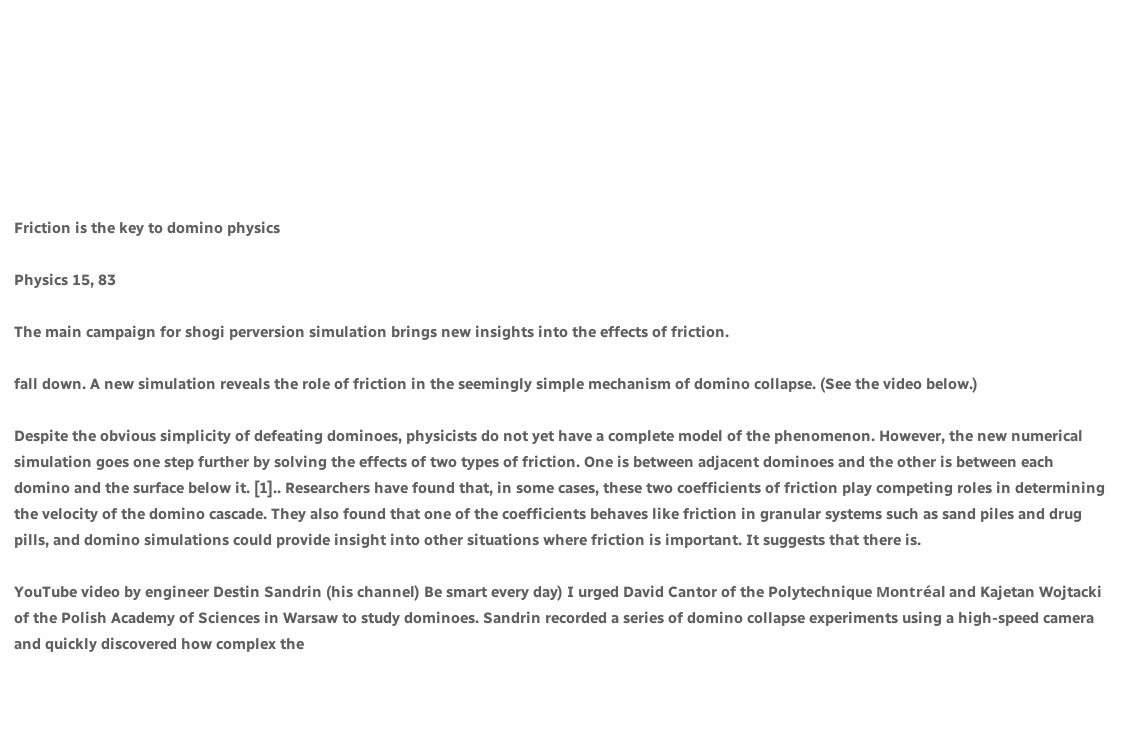Friction is the key to domino physics

Physics 15, 83

The main campaign for shogi perversion simulation brings new insights into the effects of friction.

fall down. A new simulation reveals the role of friction in the seemingly simple mechanism of domino collapse. (See the video below.)

Despite the obvious simplicity of defeating dominoes, physicists do not yet have a complete model of the phenomenon. However, the new numerical simulation goes one step further by solving the effects of two types of friction. One is between adjacent dominoes and the other is between each domino and the surface below it. [1].. Researchers have found that, in some cases, these two coefficients of friction play competing roles in determining the velocity of the domino cascade. They also found that one of the coefficients behaves like friction in granular systems such as sand piles and drug pills, and domino simulations could provide insight into other situations where friction is important. It suggests that there is.

YouTube video by engineer Destin Sandrin (his channel) Be smart every day) I urged David Cantor of the Polytechnique Montréal and Kajetan Wojtacki of the Polish Academy of Sciences in Warsaw to study dominoes. Sandrin recorded a series of domino collapse experiments using a high-speed camera and quickly discovered how complex the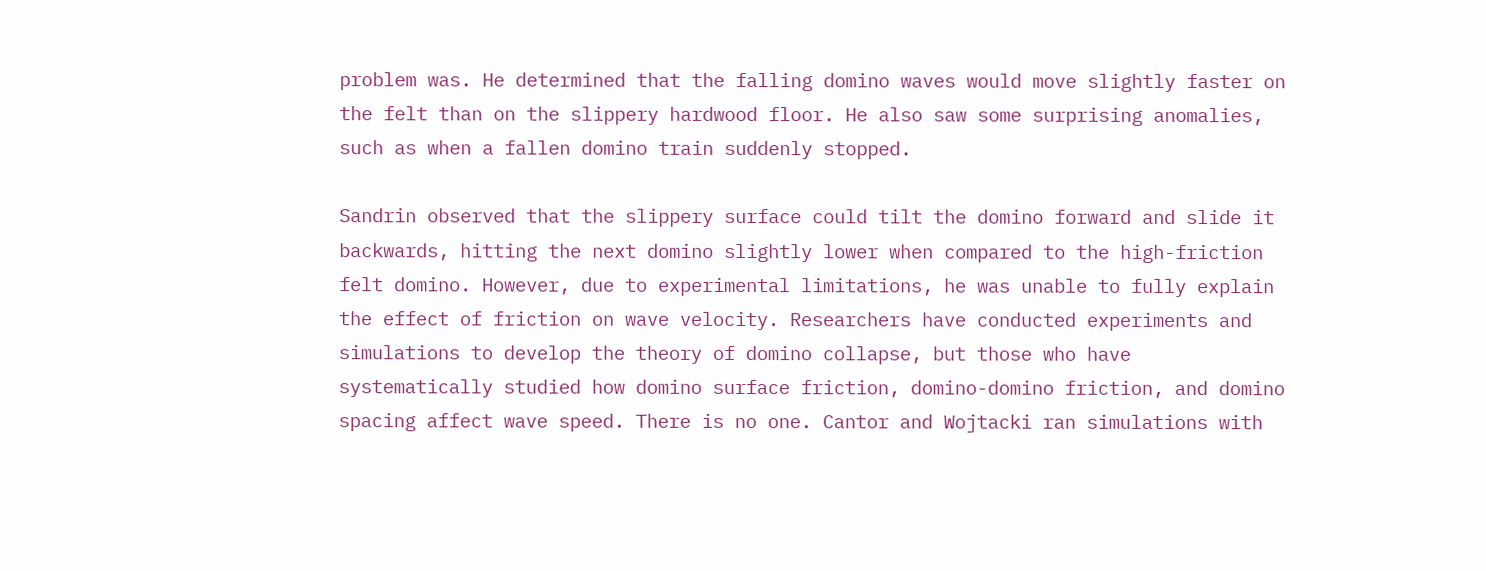problem was. He determined that the falling domino waves would move slightly faster on the felt than on the slippery hardwood floor. He also saw some surprising anomalies, such as when a fallen domino train suddenly stopped.

Sandrin observed that the slippery surface could tilt the domino forward and slide it backwards, hitting the next domino slightly lower when compared to the high-friction felt domino. However, due to experimental limitations, he was unable to fully explain the effect of friction on wave velocity. Researchers have conducted experiments and simulations to develop the theory of domino collapse, but those who have systematically studied how domino surface friction, domino-domino friction, and domino spacing affect wave speed. There is no one. Cantor and Wojtacki ran simulations with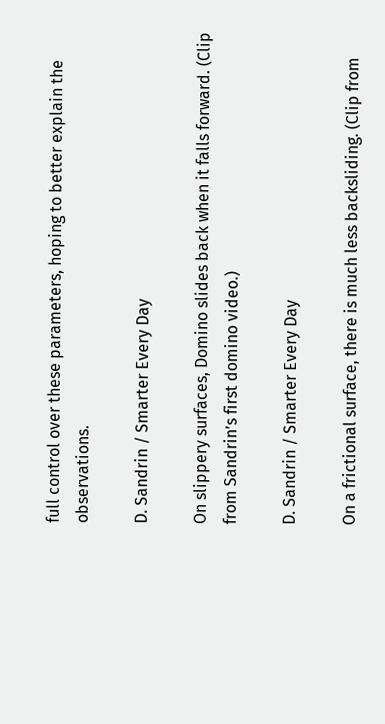full control over these parameters, hoping to better explain the observations.

D. Sandrin / Smarter Every Day

On slippery surfaces, Domino slides back when it falls forward. (Clip from Sandrin’s first domino video.)

D. Sandrin / Smarter Every Day

On a frictional surface, there is much less backsliding. (Clip from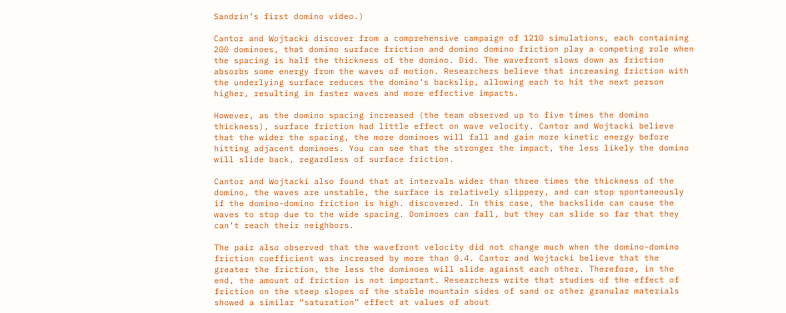Sandrin’s first domino video.)

Cantor and Wojtacki discover from a comprehensive campaign of 1210 simulations, each containing 200 dominoes, that domino surface friction and domino domino friction play a competing role when the spacing is half the thickness of the domino. Did. The wavefront slows down as friction absorbs some energy from the waves of motion. Researchers believe that increasing friction with the underlying surface reduces the domino’s backslip, allowing each to hit the next person higher, resulting in faster waves and more effective impacts.

However, as the domino spacing increased (the team observed up to five times the domino thickness), surface friction had little effect on wave velocity. Cantor and Wojtacki believe that the wider the spacing, the more dominoes will fall and gain more kinetic energy before hitting adjacent dominoes. You can see that the stronger the impact, the less likely the domino will slide back, regardless of surface friction.

Cantor and Wojtacki also found that at intervals wider than three times the thickness of the domino, the waves are unstable, the surface is relatively slippery, and can stop spontaneously if the domino-domino friction is high. discovered. In this case, the backslide can cause the waves to stop due to the wide spacing. Dominoes can fall, but they can slide so far that they can’t reach their neighbors.

The pair also observed that the wavefront velocity did not change much when the domino-domino friction coefficient was increased by more than 0.4. Cantor and Wojtacki believe that the greater the friction, the less the dominoes will slide against each other. Therefore, in the end, the amount of friction is not important. Researchers write that studies of the effect of friction on the steep slopes of the stable mountain sides of sand or other granular materials showed a similar “saturation” effect at values of about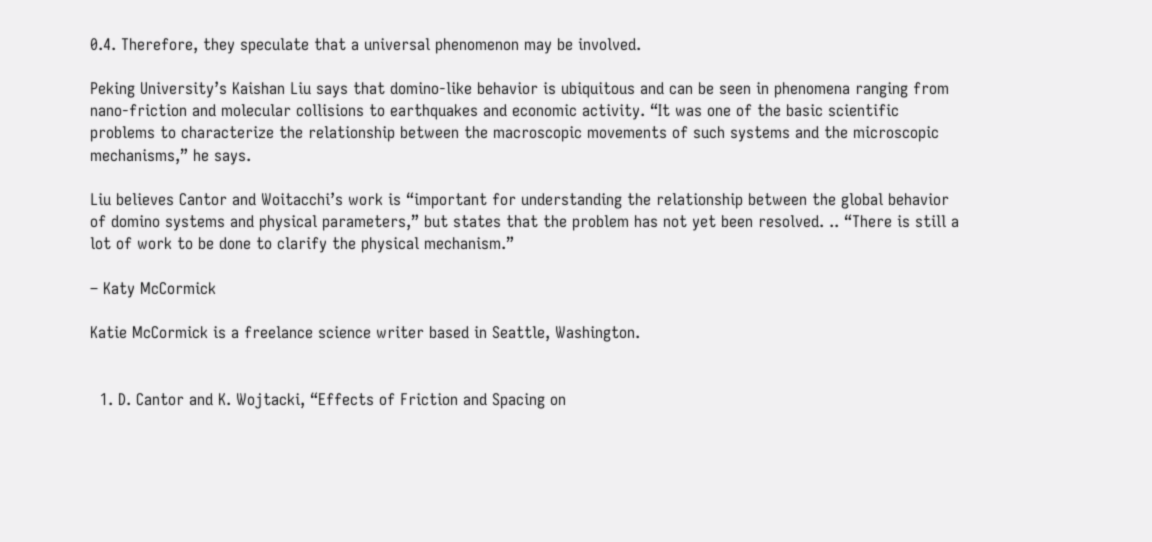0.4. Therefore, they speculate that a universal phenomenon may be involved.

Peking University’s Kaishan Liu says that domino-like behavior is ubiquitous and can be seen in phenomena ranging from nano-friction and molecular collisions to earthquakes and economic activity. “It was one of the basic scientific problems to characterize the relationship between the macroscopic movements of such systems and the microscopic mechanisms,” he says.

Liu believes Cantor and Woitacchi’s work is “important for understanding the relationship between the global behavior of domino systems and physical parameters,” but states that the problem has not yet been resolved. .. “There is still a lot of work to be done to clarify the physical mechanism.”

– Katy McCormick

Katie McCormick is a freelance science writer based in Seattle, Washington.


  1. D. Cantor and K. Wojtacki, “Effects of Friction and Spacing on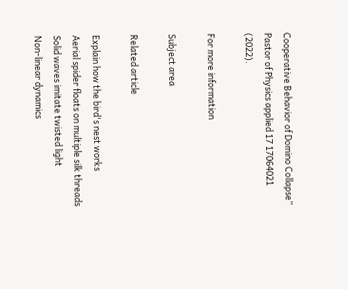Cooperative Behavior of Domino Collapse” Pastor of Physics applied 17 17064021 (2022).

For more information

Subject area

Related article

Explain how the bird's nest works
Aerial spider floats on multiple silk threads
Solid waves imitate twisted light
Non-linear dynamics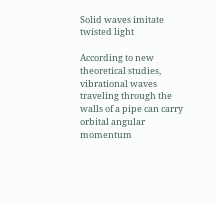Solid waves imitate twisted light

According to new theoretical studies, vibrational waves traveling through the walls of a pipe can carry orbital angular momentum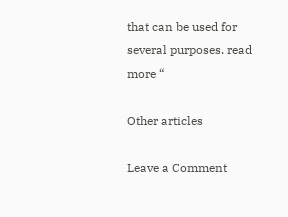that can be used for several purposes. read more “

Other articles

Leave a Comment